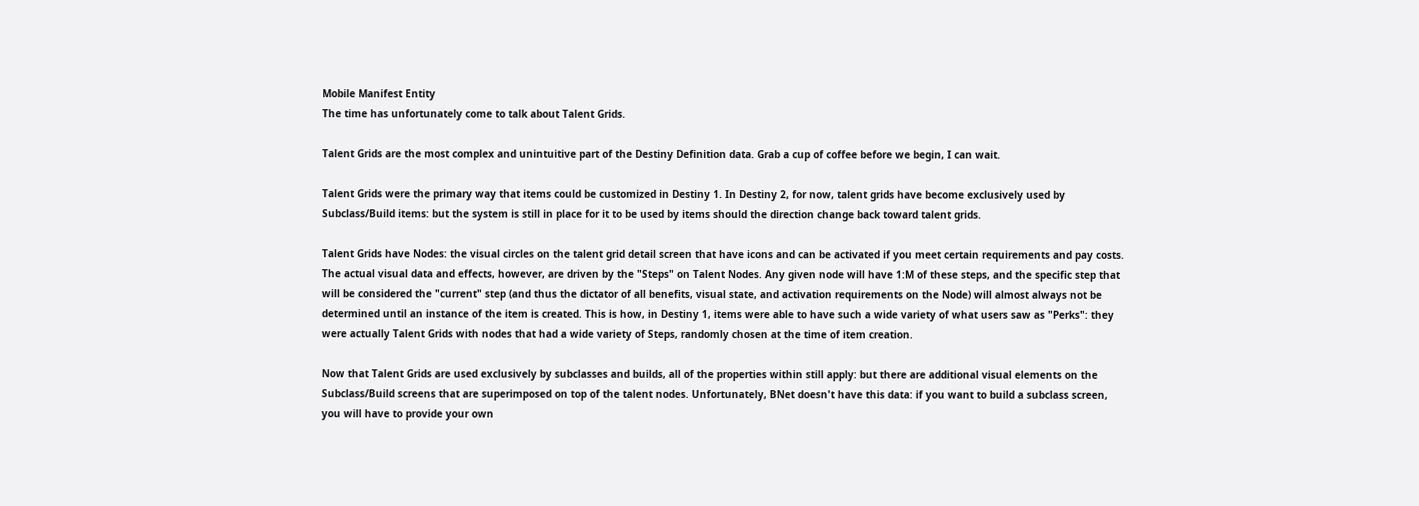Mobile Manifest Entity
The time has unfortunately come to talk about Talent Grids.

Talent Grids are the most complex and unintuitive part of the Destiny Definition data. Grab a cup of coffee before we begin, I can wait.

Talent Grids were the primary way that items could be customized in Destiny 1. In Destiny 2, for now, talent grids have become exclusively used by Subclass/Build items: but the system is still in place for it to be used by items should the direction change back toward talent grids.

Talent Grids have Nodes: the visual circles on the talent grid detail screen that have icons and can be activated if you meet certain requirements and pay costs. The actual visual data and effects, however, are driven by the "Steps" on Talent Nodes. Any given node will have 1:M of these steps, and the specific step that will be considered the "current" step (and thus the dictator of all benefits, visual state, and activation requirements on the Node) will almost always not be determined until an instance of the item is created. This is how, in Destiny 1, items were able to have such a wide variety of what users saw as "Perks": they were actually Talent Grids with nodes that had a wide variety of Steps, randomly chosen at the time of item creation.

Now that Talent Grids are used exclusively by subclasses and builds, all of the properties within still apply: but there are additional visual elements on the Subclass/Build screens that are superimposed on top of the talent nodes. Unfortunately, BNet doesn't have this data: if you want to build a subclass screen, you will have to provide your own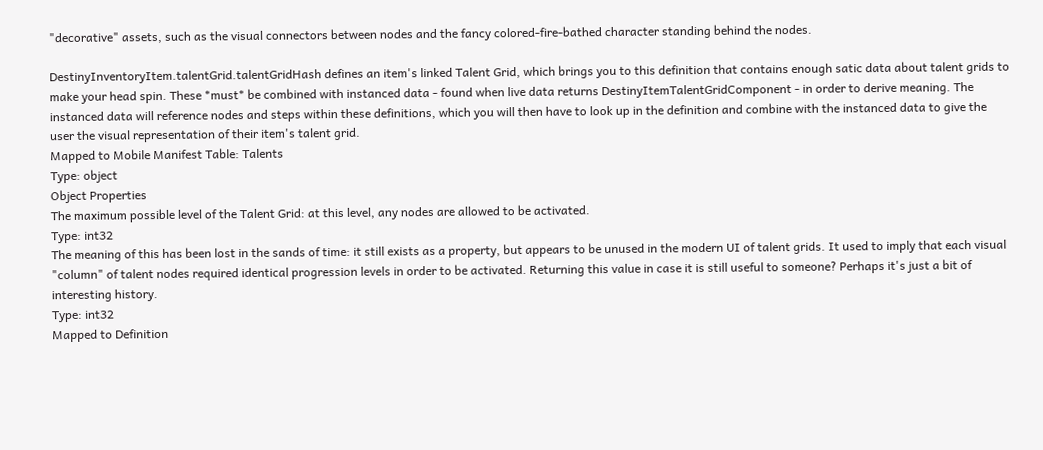"decorative" assets, such as the visual connectors between nodes and the fancy colored-fire-bathed character standing behind the nodes.

DestinyInventoryItem.talentGrid.talentGridHash defines an item's linked Talent Grid, which brings you to this definition that contains enough satic data about talent grids to make your head spin. These *must* be combined with instanced data - found when live data returns DestinyItemTalentGridComponent - in order to derive meaning. The instanced data will reference nodes and steps within these definitions, which you will then have to look up in the definition and combine with the instanced data to give the user the visual representation of their item's talent grid.
Mapped to Mobile Manifest Table: Talents
Type: object
Object Properties
The maximum possible level of the Talent Grid: at this level, any nodes are allowed to be activated.
Type: int32
The meaning of this has been lost in the sands of time: it still exists as a property, but appears to be unused in the modern UI of talent grids. It used to imply that each visual "column" of talent nodes required identical progression levels in order to be activated. Returning this value in case it is still useful to someone? Perhaps it's just a bit of interesting history.
Type: int32
Mapped to Definition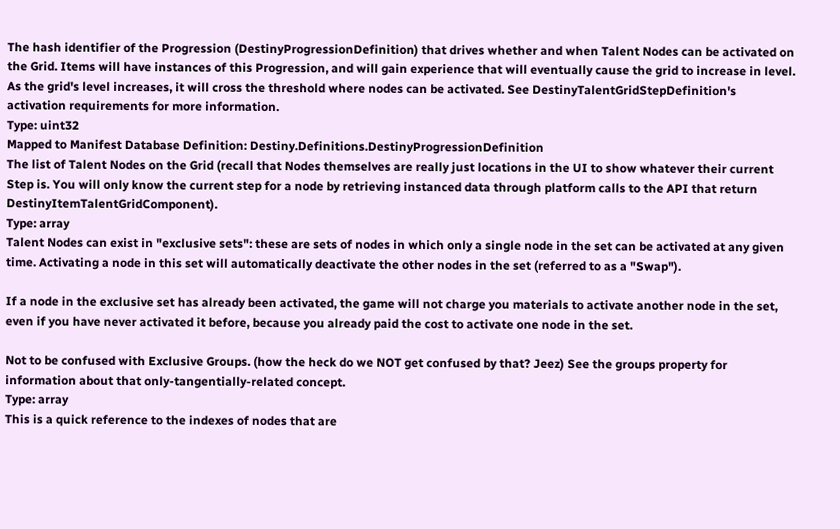The hash identifier of the Progression (DestinyProgressionDefinition) that drives whether and when Talent Nodes can be activated on the Grid. Items will have instances of this Progression, and will gain experience that will eventually cause the grid to increase in level. As the grid's level increases, it will cross the threshold where nodes can be activated. See DestinyTalentGridStepDefinition's activation requirements for more information.
Type: uint32
Mapped to Manifest Database Definition: Destiny.Definitions.DestinyProgressionDefinition
The list of Talent Nodes on the Grid (recall that Nodes themselves are really just locations in the UI to show whatever their current Step is. You will only know the current step for a node by retrieving instanced data through platform calls to the API that return DestinyItemTalentGridComponent).
Type: array
Talent Nodes can exist in "exclusive sets": these are sets of nodes in which only a single node in the set can be activated at any given time. Activating a node in this set will automatically deactivate the other nodes in the set (referred to as a "Swap").

If a node in the exclusive set has already been activated, the game will not charge you materials to activate another node in the set, even if you have never activated it before, because you already paid the cost to activate one node in the set.

Not to be confused with Exclusive Groups. (how the heck do we NOT get confused by that? Jeez) See the groups property for information about that only-tangentially-related concept.
Type: array
This is a quick reference to the indexes of nodes that are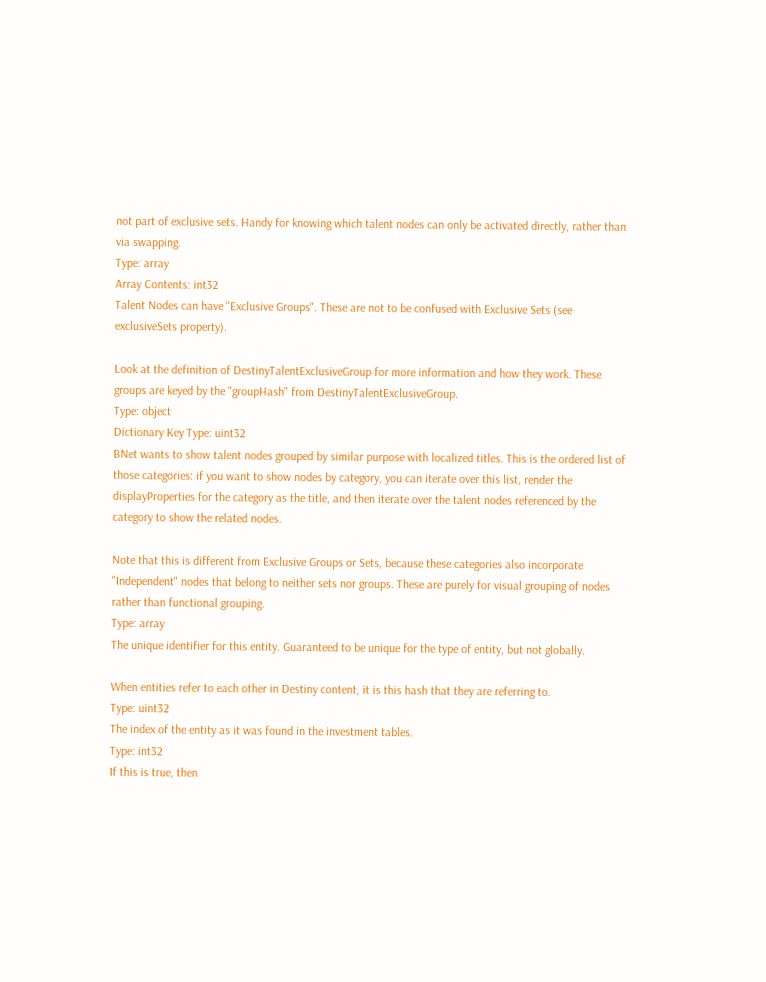not part of exclusive sets. Handy for knowing which talent nodes can only be activated directly, rather than via swapping.
Type: array
Array Contents: int32
Talent Nodes can have "Exclusive Groups". These are not to be confused with Exclusive Sets (see exclusiveSets property).

Look at the definition of DestinyTalentExclusiveGroup for more information and how they work. These groups are keyed by the "groupHash" from DestinyTalentExclusiveGroup.
Type: object
Dictionary Key Type: uint32
BNet wants to show talent nodes grouped by similar purpose with localized titles. This is the ordered list of those categories: if you want to show nodes by category, you can iterate over this list, render the displayProperties for the category as the title, and then iterate over the talent nodes referenced by the category to show the related nodes.

Note that this is different from Exclusive Groups or Sets, because these categories also incorporate "Independent" nodes that belong to neither sets nor groups. These are purely for visual grouping of nodes rather than functional grouping.
Type: array
The unique identifier for this entity. Guaranteed to be unique for the type of entity, but not globally.

When entities refer to each other in Destiny content, it is this hash that they are referring to.
Type: uint32
The index of the entity as it was found in the investment tables.
Type: int32
If this is true, then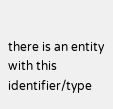there is an entity with this identifier/type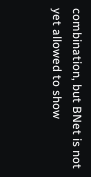combination, but BNet is not yet allowed to show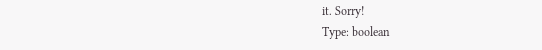it. Sorry!
Type: boolean